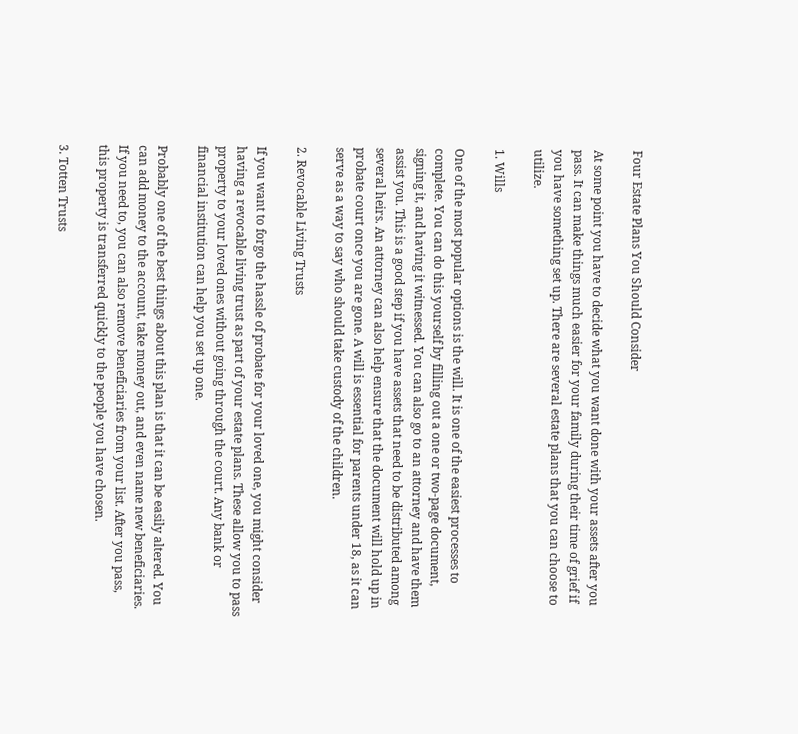Four Estate Plans You Should Consider

At some point you have to decide what you want done with your assets after you pass. It can make things much easier for your family during their time of grief if you have something set up. There are several estate plans that you can choose to utilize.

1. Wills

One of the most popular options is the will. It is one of the easiest processes to complete. You can do this yourself by filling out a one or two-page document, signing it, and having it witnessed. You can also go to an attorney and have them assist you. This is a good step if you have assets that need to be distributed among several heirs. An attorney can also help ensure that the document will hold up in probate court once you are gone. A will is essential for parents under 18, as it can serve as a way to say who should take custody of the children.

2. Revocable Living Trusts

If you want to forgo the hassle of probate for your loved one, you might consider having a revocable living trust as part of your estate plans. These allow you to pass property to your loved ones without going through the court. Any bank or financial institution can help you set up one.

Probably one of the best things about this plan is that it can be easily altered. You can add money to the account, take money out, and even name new beneficiaries. If you need to, you can also remove beneficiaries from your list. After you pass, this property is transferred quickly to the people you have chosen.

3. Totten Trusts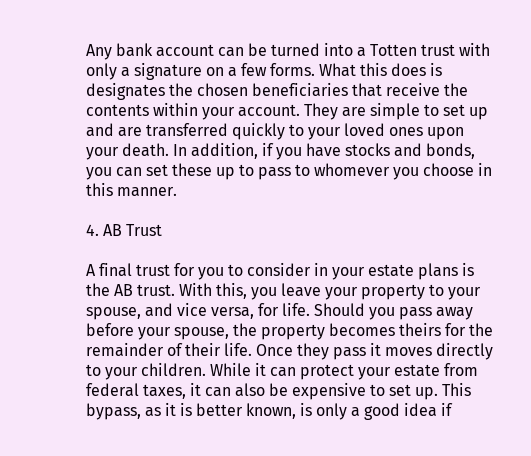Any bank account can be turned into a Totten trust with only a signature on a few forms. What this does is designates the chosen beneficiaries that receive the contents within your account. They are simple to set up and are transferred quickly to your loved ones upon your death. In addition, if you have stocks and bonds, you can set these up to pass to whomever you choose in this manner.

4. AB Trust

A final trust for you to consider in your estate plans is the AB trust. With this, you leave your property to your spouse, and vice versa, for life. Should you pass away before your spouse, the property becomes theirs for the remainder of their life. Once they pass it moves directly to your children. While it can protect your estate from federal taxes, it can also be expensive to set up. This bypass, as it is better known, is only a good idea if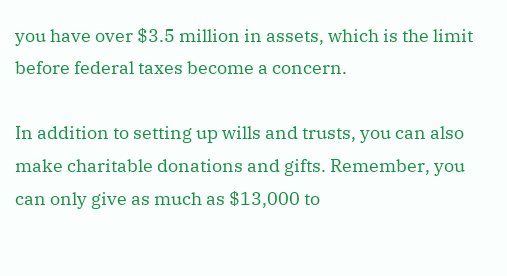you have over $3.5 million in assets, which is the limit before federal taxes become a concern.

In addition to setting up wills and trusts, you can also make charitable donations and gifts. Remember, you can only give as much as $13,000 to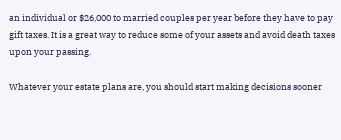an individual or $26,000 to married couples per year before they have to pay gift taxes. It is a great way to reduce some of your assets and avoid death taxes upon your passing.

Whatever your estate plans are, you should start making decisions sooner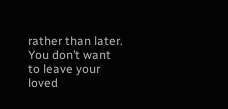rather than later. You don’t want to leave your loved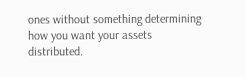ones without something determining how you want your assets distributed.